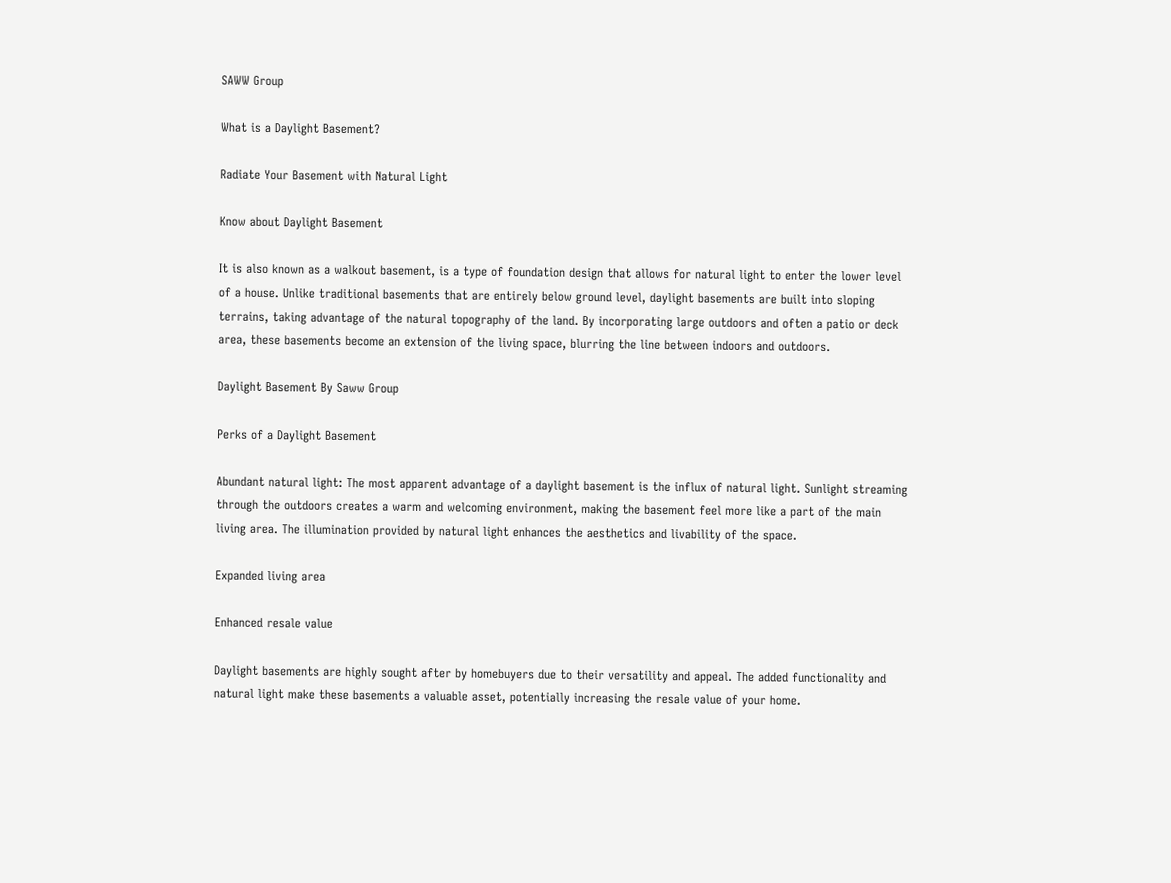SAWW Group

What is a Daylight Basement?

Radiate Your Basement with Natural Light

Know about Daylight Basement

It is also known as a walkout basement, is a type of foundation design that allows for natural light to enter the lower level of a house. Unlike traditional basements that are entirely below ground level, daylight basements are built into sloping terrains, taking advantage of the natural topography of the land. By incorporating large outdoors and often a patio or deck area, these basements become an extension of the living space, blurring the line between indoors and outdoors.

Daylight Basement By Saww Group

Perks of a Daylight Basement

Abundant natural light: The most apparent advantage of a daylight basement is the influx of natural light. Sunlight streaming through the outdoors creates a warm and welcoming environment, making the basement feel more like a part of the main living area. The illumination provided by natural light enhances the aesthetics and livability of the space.

Expanded living area

Enhanced resale value

Daylight basements are highly sought after by homebuyers due to their versatility and appeal. The added functionality and natural light make these basements a valuable asset, potentially increasing the resale value of your home.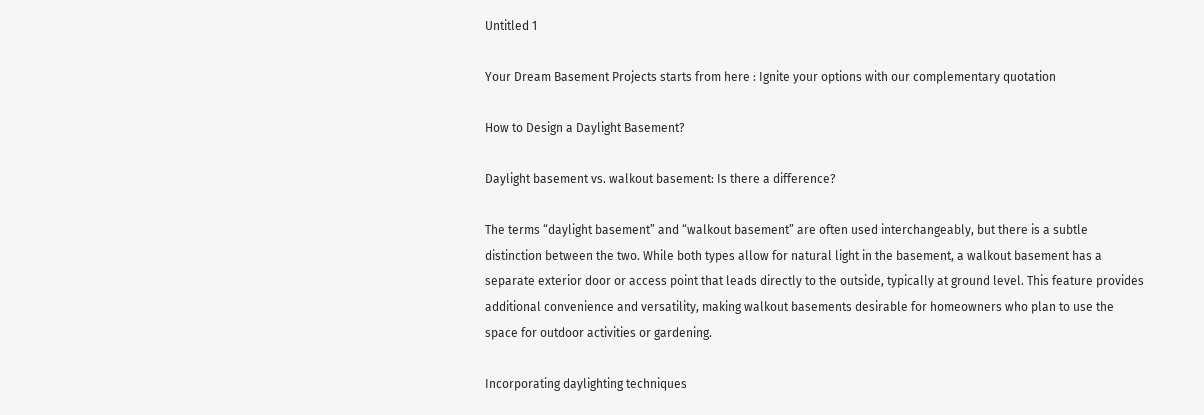Untitled 1

Your Dream Basement Projects starts from here : Ignite your options with our complementary quotation

How to Design a Daylight Basement?

Daylight basement vs. walkout basement: Is there a difference?

The terms “daylight basement” and “walkout basement” are often used interchangeably, but there is a subtle distinction between the two. While both types allow for natural light in the basement, a walkout basement has a separate exterior door or access point that leads directly to the outside, typically at ground level. This feature provides additional convenience and versatility, making walkout basements desirable for homeowners who plan to use the space for outdoor activities or gardening.

Incorporating daylighting techniques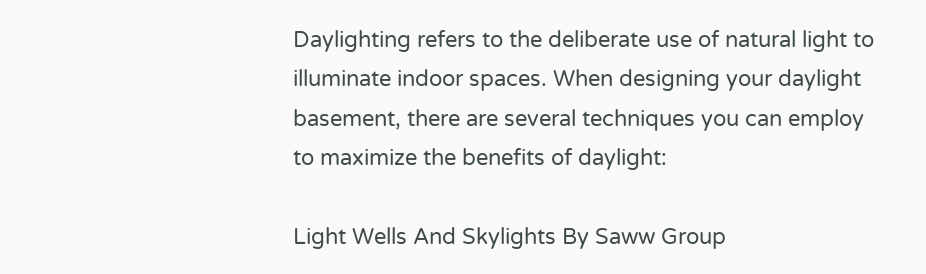Daylighting refers to the deliberate use of natural light to illuminate indoor spaces. When designing your daylight basement, there are several techniques you can employ to maximize the benefits of daylight:

Light Wells And Skylights By Saww Group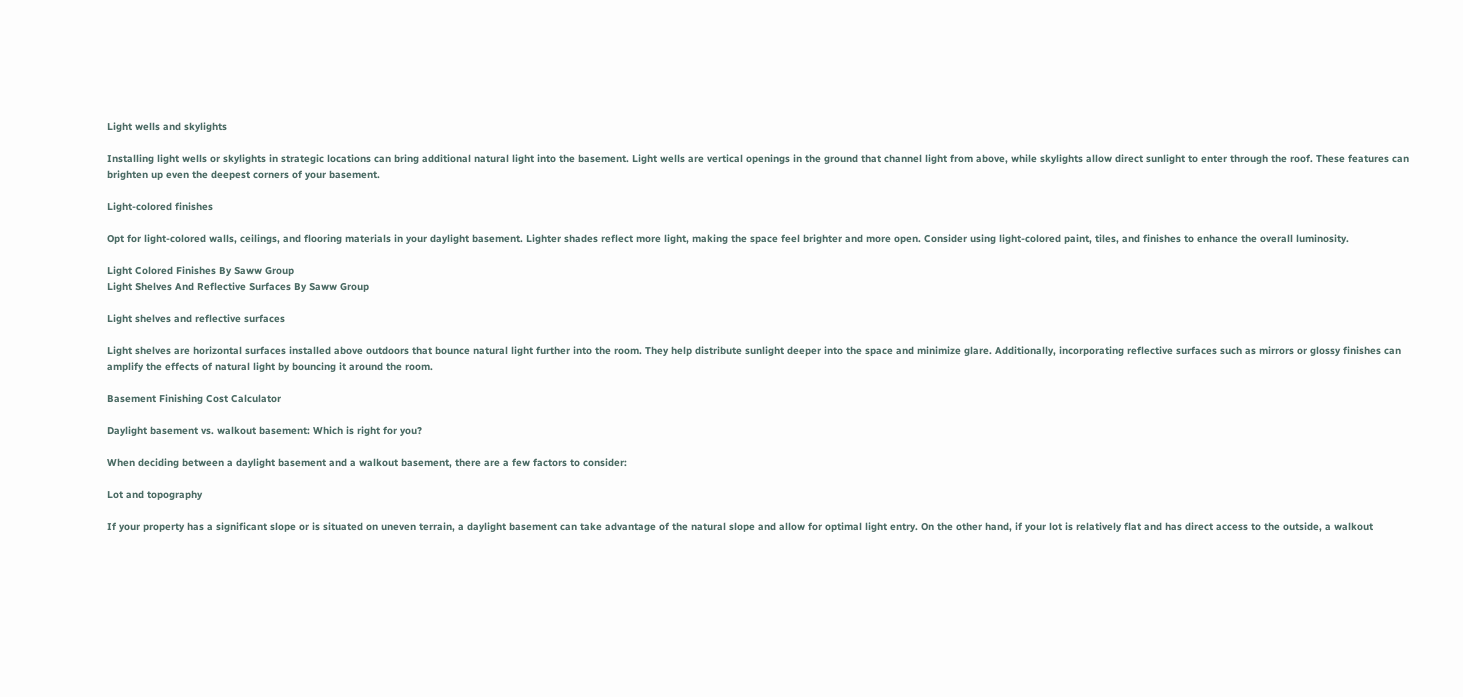Light wells and skylights

Installing light wells or skylights in strategic locations can bring additional natural light into the basement. Light wells are vertical openings in the ground that channel light from above, while skylights allow direct sunlight to enter through the roof. These features can brighten up even the deepest corners of your basement.

Light-colored finishes

Opt for light-colored walls, ceilings, and flooring materials in your daylight basement. Lighter shades reflect more light, making the space feel brighter and more open. Consider using light-colored paint, tiles, and finishes to enhance the overall luminosity.

Light Colored Finishes By Saww Group
Light Shelves And Reflective Surfaces By Saww Group

Light shelves and reflective surfaces

Light shelves are horizontal surfaces installed above outdoors that bounce natural light further into the room. They help distribute sunlight deeper into the space and minimize glare. Additionally, incorporating reflective surfaces such as mirrors or glossy finishes can amplify the effects of natural light by bouncing it around the room.

Basement Finishing Cost Calculator

Daylight basement vs. walkout basement: Which is right for you?

When deciding between a daylight basement and a walkout basement, there are a few factors to consider:

Lot and topography

If your property has a significant slope or is situated on uneven terrain, a daylight basement can take advantage of the natural slope and allow for optimal light entry. On the other hand, if your lot is relatively flat and has direct access to the outside, a walkout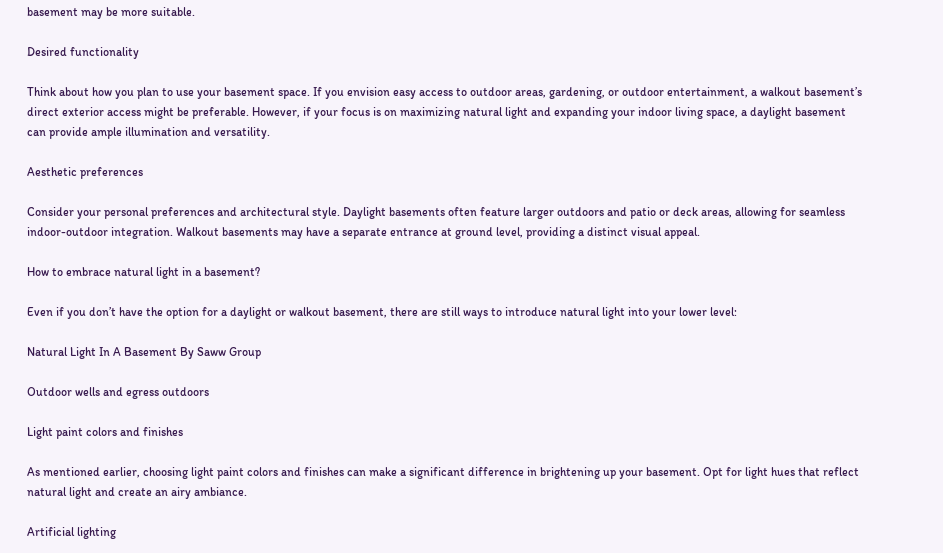basement may be more suitable.

Desired functionality

Think about how you plan to use your basement space. If you envision easy access to outdoor areas, gardening, or outdoor entertainment, a walkout basement’s direct exterior access might be preferable. However, if your focus is on maximizing natural light and expanding your indoor living space, a daylight basement can provide ample illumination and versatility.

Aesthetic preferences

Consider your personal preferences and architectural style. Daylight basements often feature larger outdoors and patio or deck areas, allowing for seamless indoor-outdoor integration. Walkout basements may have a separate entrance at ground level, providing a distinct visual appeal.

How to embrace natural light in a basement?

Even if you don’t have the option for a daylight or walkout basement, there are still ways to introduce natural light into your lower level:

Natural Light In A Basement By Saww Group

Outdoor wells and egress outdoors

Light paint colors and finishes

As mentioned earlier, choosing light paint colors and finishes can make a significant difference in brightening up your basement. Opt for light hues that reflect natural light and create an airy ambiance.

Artificial lighting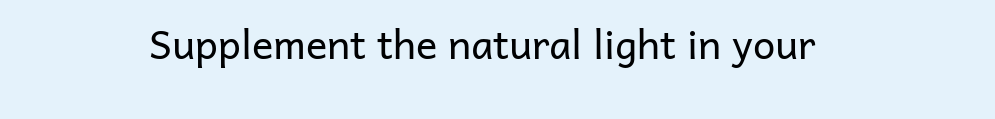Supplement the natural light in your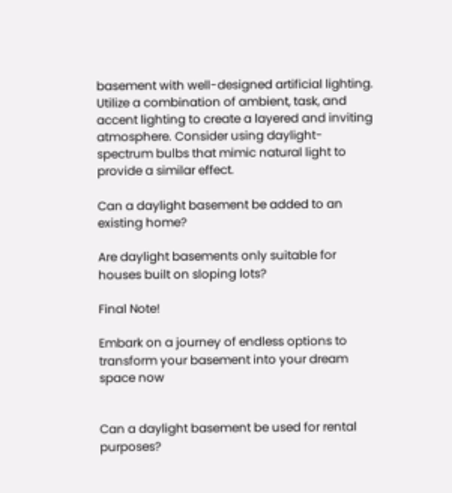basement with well-designed artificial lighting. Utilize a combination of ambient, task, and accent lighting to create a layered and inviting atmosphere. Consider using daylight-spectrum bulbs that mimic natural light to provide a similar effect.

Can a daylight basement be added to an existing home?

Are daylight basements only suitable for houses built on sloping lots?

Final Note!

Embark on a journey of endless options to transform your basement into your dream space now


Can a daylight basement be used for rental purposes?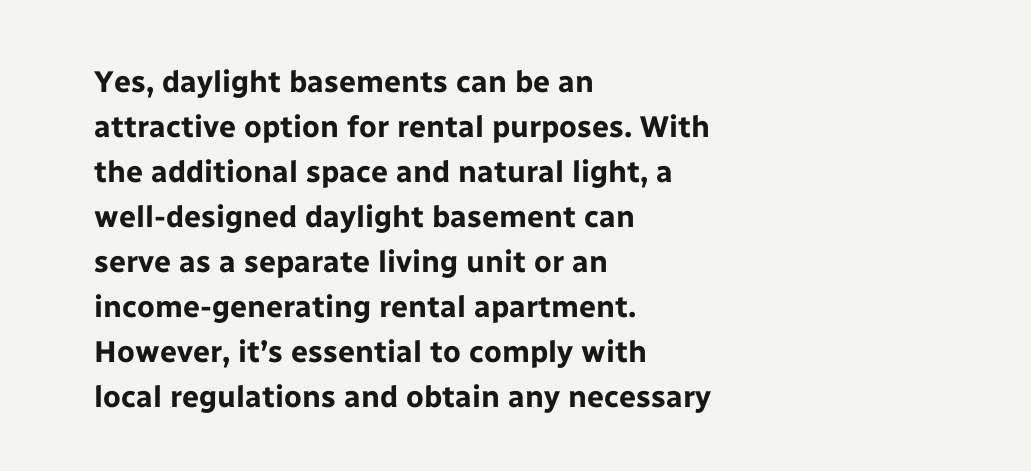Yes, daylight basements can be an attractive option for rental purposes. With the additional space and natural light, a well-designed daylight basement can serve as a separate living unit or an income-generating rental apartment. However, it’s essential to comply with local regulations and obtain any necessary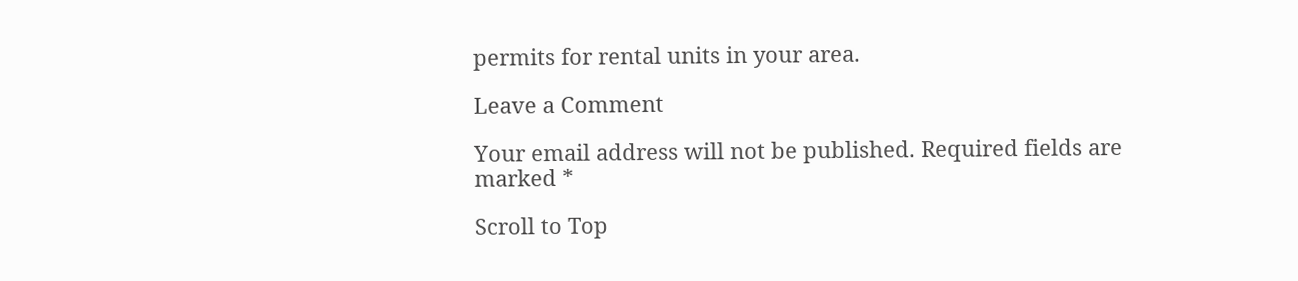permits for rental units in your area.

Leave a Comment

Your email address will not be published. Required fields are marked *

Scroll to Top